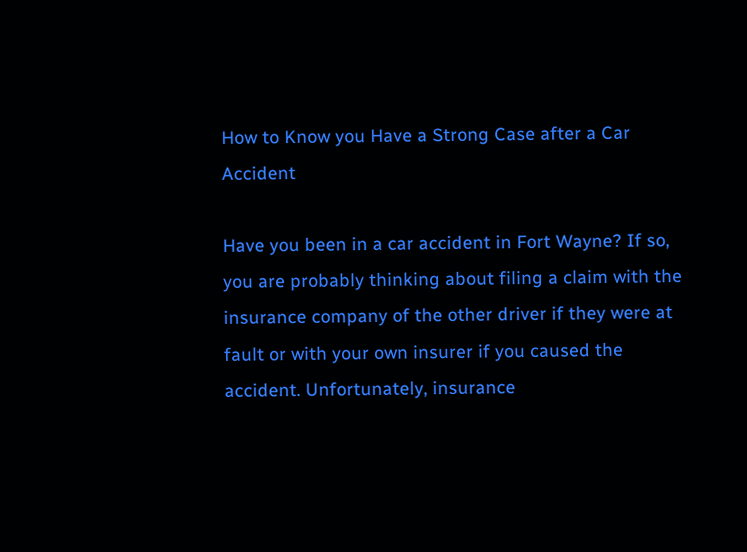How to Know you Have a Strong Case after a Car Accident

Have you been in a car accident in Fort Wayne? If so, you are probably thinking about filing a claim with the insurance company of the other driver if they were at fault or with your own insurer if you caused the accident. Unfortunately, insurance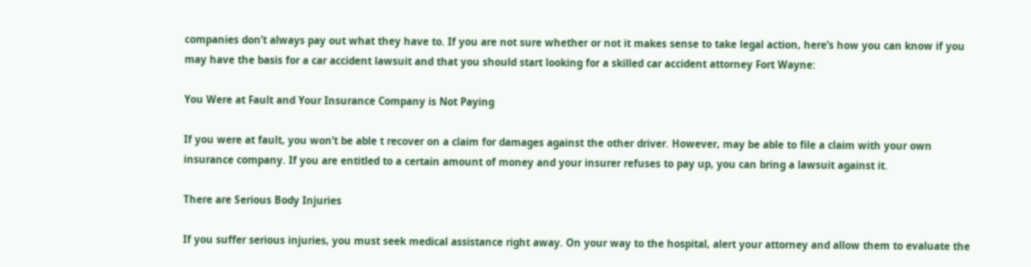companies don’t always pay out what they have to. If you are not sure whether or not it makes sense to take legal action, here’s how you can know if you may have the basis for a car accident lawsuit and that you should start looking for a skilled car accident attorney Fort Wayne:

You Were at Fault and Your Insurance Company is Not Paying

If you were at fault, you won’t be able t recover on a claim for damages against the other driver. However, may be able to file a claim with your own insurance company. If you are entitled to a certain amount of money and your insurer refuses to pay up, you can bring a lawsuit against it.

There are Serious Body Injuries

If you suffer serious injuries, you must seek medical assistance right away. On your way to the hospital, alert your attorney and allow them to evaluate the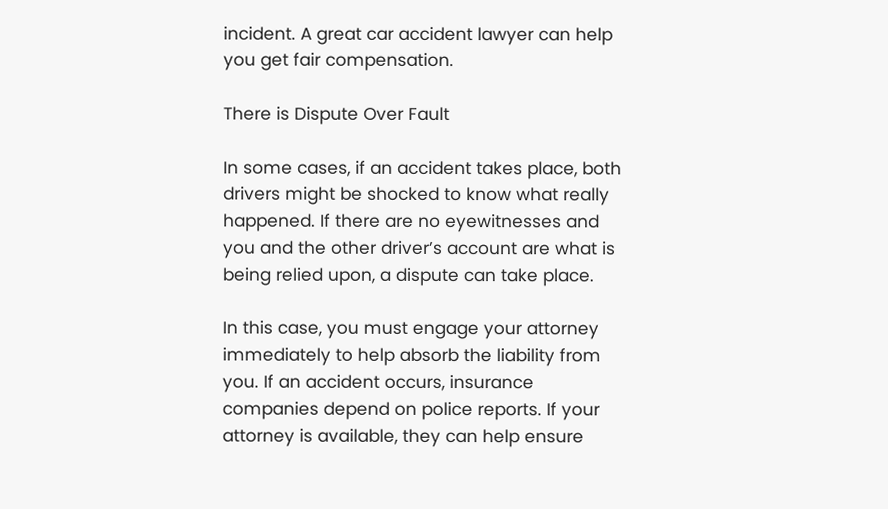incident. A great car accident lawyer can help you get fair compensation.

There is Dispute Over Fault

In some cases, if an accident takes place, both drivers might be shocked to know what really happened. If there are no eyewitnesses and you and the other driver’s account are what is being relied upon, a dispute can take place.

In this case, you must engage your attorney immediately to help absorb the liability from you. If an accident occurs, insurance companies depend on police reports. If your attorney is available, they can help ensure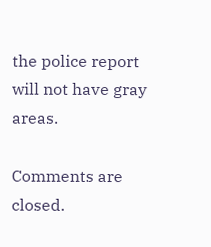the police report will not have gray areas.

Comments are closed.